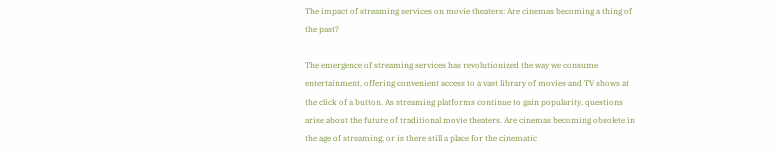The impact of streaming services on movie theaters: Are cinemas becoming a thing of the past?

The emergence of streaming services has revolutionized the way we consume entertainment, offering convenient access to a vast library of movies and TV shows at the click of a button. As streaming platforms continue to gain popularity, questions arise about the future of traditional movie theaters. Are cinemas becoming obsolete in the age of streaming, or is there still a place for the cinematic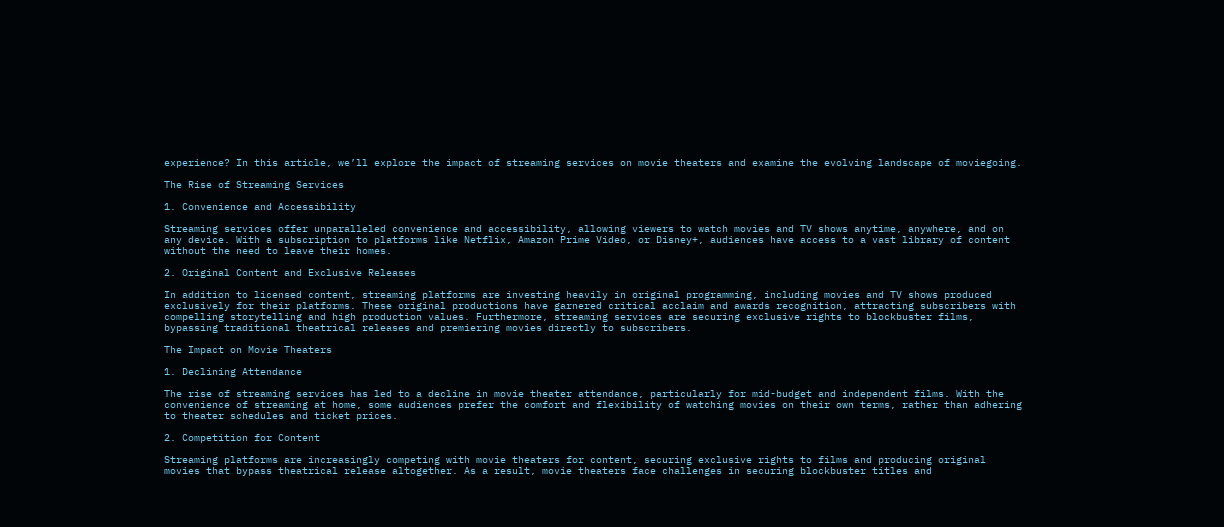experience? In this article, we’ll explore the impact of streaming services on movie theaters and examine the evolving landscape of moviegoing.

The Rise of Streaming Services

1. Convenience and Accessibility

Streaming services offer unparalleled convenience and accessibility, allowing viewers to watch movies and TV shows anytime, anywhere, and on any device. With a subscription to platforms like Netflix, Amazon Prime Video, or Disney+, audiences have access to a vast library of content without the need to leave their homes.

2. Original Content and Exclusive Releases

In addition to licensed content, streaming platforms are investing heavily in original programming, including movies and TV shows produced exclusively for their platforms. These original productions have garnered critical acclaim and awards recognition, attracting subscribers with compelling storytelling and high production values. Furthermore, streaming services are securing exclusive rights to blockbuster films, bypassing traditional theatrical releases and premiering movies directly to subscribers.

The Impact on Movie Theaters

1. Declining Attendance

The rise of streaming services has led to a decline in movie theater attendance, particularly for mid-budget and independent films. With the convenience of streaming at home, some audiences prefer the comfort and flexibility of watching movies on their own terms, rather than adhering to theater schedules and ticket prices.

2. Competition for Content

Streaming platforms are increasingly competing with movie theaters for content, securing exclusive rights to films and producing original movies that bypass theatrical release altogether. As a result, movie theaters face challenges in securing blockbuster titles and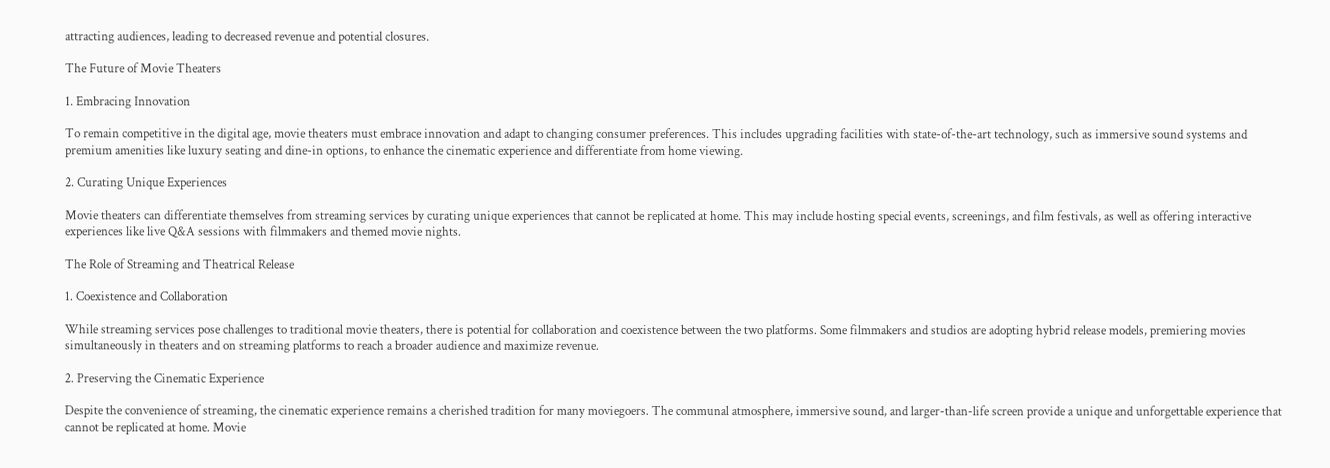attracting audiences, leading to decreased revenue and potential closures.

The Future of Movie Theaters

1. Embracing Innovation

To remain competitive in the digital age, movie theaters must embrace innovation and adapt to changing consumer preferences. This includes upgrading facilities with state-of-the-art technology, such as immersive sound systems and premium amenities like luxury seating and dine-in options, to enhance the cinematic experience and differentiate from home viewing.

2. Curating Unique Experiences

Movie theaters can differentiate themselves from streaming services by curating unique experiences that cannot be replicated at home. This may include hosting special events, screenings, and film festivals, as well as offering interactive experiences like live Q&A sessions with filmmakers and themed movie nights.

The Role of Streaming and Theatrical Release

1. Coexistence and Collaboration

While streaming services pose challenges to traditional movie theaters, there is potential for collaboration and coexistence between the two platforms. Some filmmakers and studios are adopting hybrid release models, premiering movies simultaneously in theaters and on streaming platforms to reach a broader audience and maximize revenue.

2. Preserving the Cinematic Experience

Despite the convenience of streaming, the cinematic experience remains a cherished tradition for many moviegoers. The communal atmosphere, immersive sound, and larger-than-life screen provide a unique and unforgettable experience that cannot be replicated at home. Movie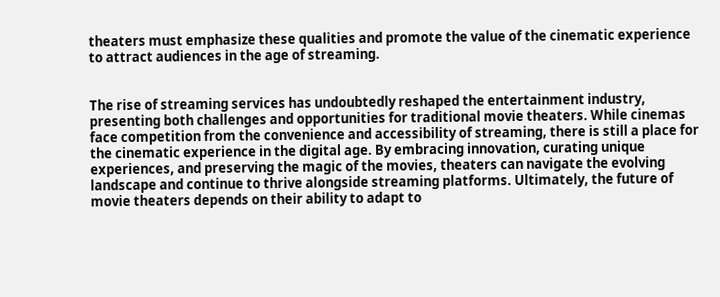theaters must emphasize these qualities and promote the value of the cinematic experience to attract audiences in the age of streaming.


The rise of streaming services has undoubtedly reshaped the entertainment industry, presenting both challenges and opportunities for traditional movie theaters. While cinemas face competition from the convenience and accessibility of streaming, there is still a place for the cinematic experience in the digital age. By embracing innovation, curating unique experiences, and preserving the magic of the movies, theaters can navigate the evolving landscape and continue to thrive alongside streaming platforms. Ultimately, the future of movie theaters depends on their ability to adapt to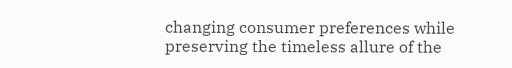changing consumer preferences while preserving the timeless allure of the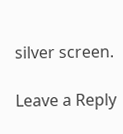silver screen.

Leave a Reply